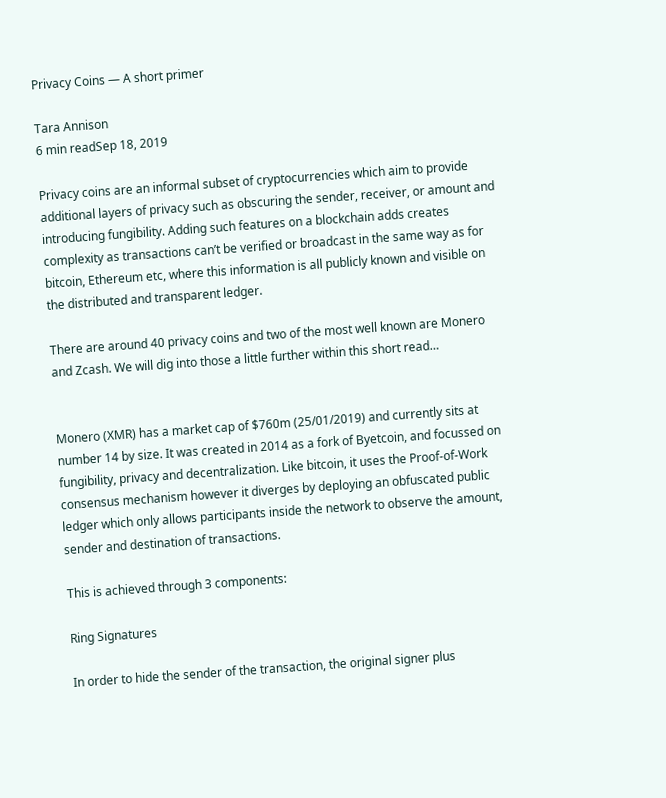Privacy Coins — A short primer

Tara Annison
6 min readSep 18, 2019

Privacy coins are an informal subset of cryptocurrencies which aim to provide additional layers of privacy such as obscuring the sender, receiver, or amount and introducing fungibility. Adding such features on a blockchain adds creates complexity as transactions can’t be verified or broadcast in the same way as for bitcoin, Ethereum etc, where this information is all publicly known and visible on the distributed and transparent ledger.

There are around 40 privacy coins and two of the most well known are Monero and Zcash. We will dig into those a little further within this short read…


Monero (XMR) has a market cap of $760m (25/01/2019) and currently sits at number 14 by size. It was created in 2014 as a fork of Byetcoin, and focussed on fungibility, privacy and decentralization. Like bitcoin, it uses the Proof-of-Work consensus mechanism however it diverges by deploying an obfuscated public ledger which only allows participants inside the network to observe the amount, sender and destination of transactions.

This is achieved through 3 components:

Ring Signatures

In order to hide the sender of the transaction, the original signer plus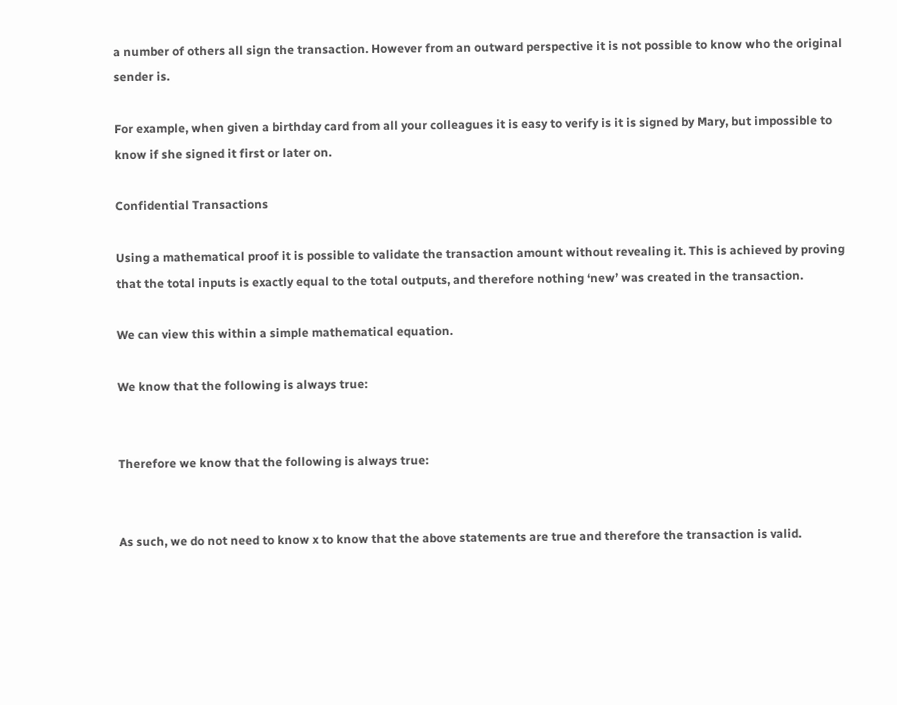a number of others all sign the transaction. However from an outward perspective it is not possible to know who the original sender is.

For example, when given a birthday card from all your colleagues it is easy to verify is it is signed by Mary, but impossible to know if she signed it first or later on.

Confidential Transactions

Using a mathematical proof it is possible to validate the transaction amount without revealing it. This is achieved by proving that the total inputs is exactly equal to the total outputs, and therefore nothing ‘new’ was created in the transaction.

We can view this within a simple mathematical equation.

We know that the following is always true:


Therefore we know that the following is always true:


As such, we do not need to know x to know that the above statements are true and therefore the transaction is valid.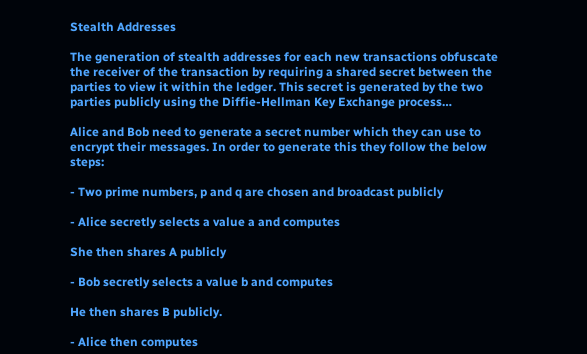Stealth Addresses

The generation of stealth addresses for each new transactions obfuscate the receiver of the transaction by requiring a shared secret between the parties to view it within the ledger. This secret is generated by the two parties publicly using the Diffie-Hellman Key Exchange process…

Alice and Bob need to generate a secret number which they can use to encrypt their messages. In order to generate this they follow the below steps:

- Two prime numbers, p and q are chosen and broadcast publicly

- Alice secretly selects a value a and computes

She then shares A publicly

- Bob secretly selects a value b and computes

He then shares B publicly.

- Alice then computes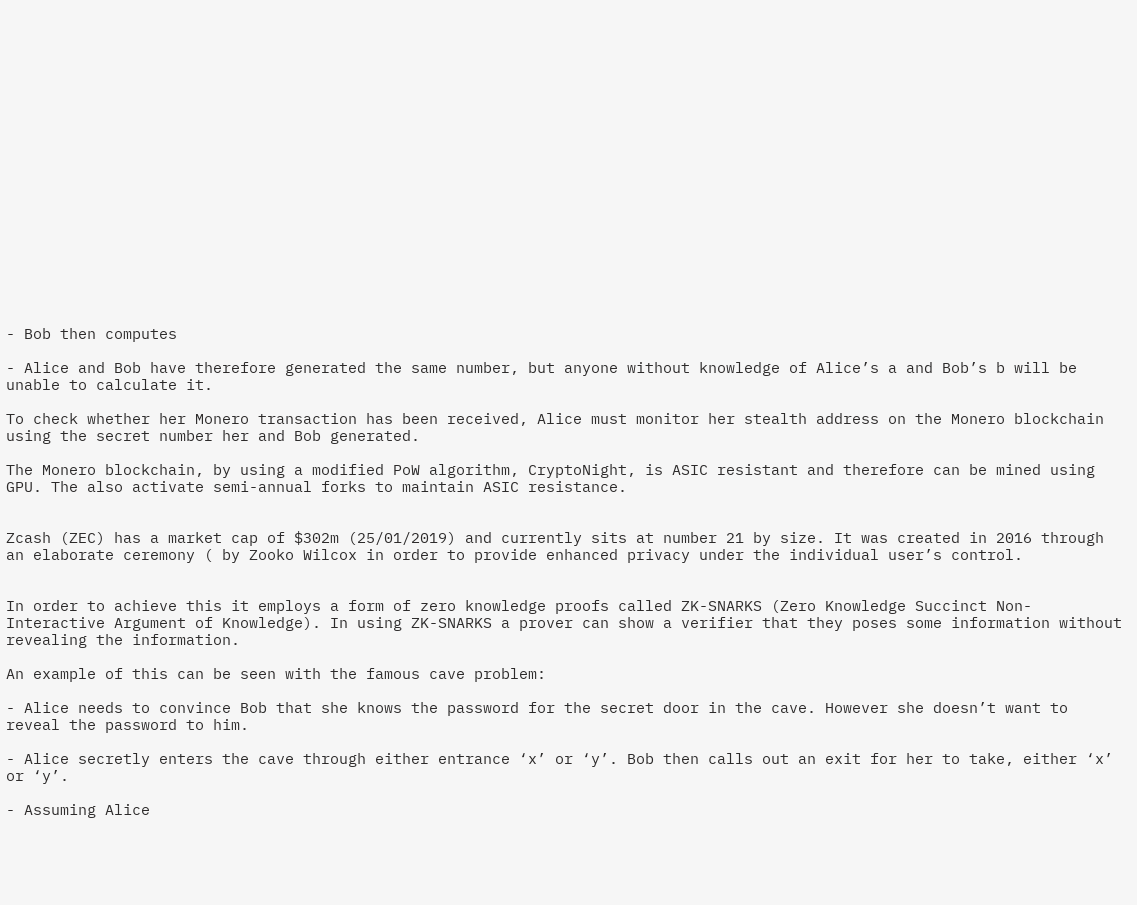- Bob then computes

- Alice and Bob have therefore generated the same number, but anyone without knowledge of Alice’s a and Bob’s b will be unable to calculate it.

To check whether her Monero transaction has been received, Alice must monitor her stealth address on the Monero blockchain using the secret number her and Bob generated.

The Monero blockchain, by using a modified PoW algorithm, CryptoNight, is ASIC resistant and therefore can be mined using GPU. The also activate semi-annual forks to maintain ASIC resistance.


Zcash (ZEC) has a market cap of $302m (25/01/2019) and currently sits at number 21 by size. It was created in 2016 through an elaborate ceremony ( by Zooko Wilcox in order to provide enhanced privacy under the individual user’s control.


In order to achieve this it employs a form of zero knowledge proofs called ZK-SNARKS (Zero Knowledge Succinct Non-Interactive Argument of Knowledge). In using ZK-SNARKS a prover can show a verifier that they poses some information without revealing the information.

An example of this can be seen with the famous cave problem:

- Alice needs to convince Bob that she knows the password for the secret door in the cave. However she doesn’t want to reveal the password to him.

- Alice secretly enters the cave through either entrance ‘x’ or ‘y’. Bob then calls out an exit for her to take, either ‘x’ or ‘y’.

- Assuming Alice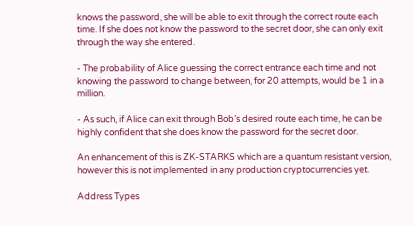knows the password, she will be able to exit through the correct route each time. If she does not know the password to the secret door, she can only exit through the way she entered.

- The probability of Alice guessing the correct entrance each time and not knowing the password to change between, for 20 attempts, would be 1 in a million.

- As such, if Alice can exit through Bob’s desired route each time, he can be highly confident that she does know the password for the secret door.

An enhancement of this is ZK-STARKS which are a quantum resistant version, however this is not implemented in any production cryptocurrencies yet.

Address Types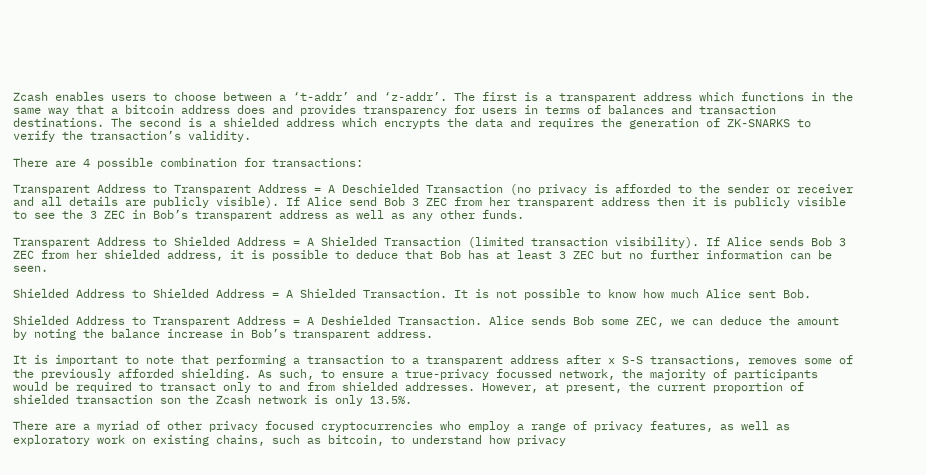Zcash enables users to choose between a ‘t-addr’ and ‘z-addr’. The first is a transparent address which functions in the same way that a bitcoin address does and provides transparency for users in terms of balances and transaction destinations. The second is a shielded address which encrypts the data and requires the generation of ZK-SNARKS to verify the transaction’s validity.

There are 4 possible combination for transactions:

Transparent Address to Transparent Address = A Deschielded Transaction (no privacy is afforded to the sender or receiver and all details are publicly visible). If Alice send Bob 3 ZEC from her transparent address then it is publicly visible to see the 3 ZEC in Bob’s transparent address as well as any other funds.

Transparent Address to Shielded Address = A Shielded Transaction (limited transaction visibility). If Alice sends Bob 3 ZEC from her shielded address, it is possible to deduce that Bob has at least 3 ZEC but no further information can be seen.

Shielded Address to Shielded Address = A Shielded Transaction. It is not possible to know how much Alice sent Bob.

Shielded Address to Transparent Address = A Deshielded Transaction. Alice sends Bob some ZEC, we can deduce the amount by noting the balance increase in Bob’s transparent address.

It is important to note that performing a transaction to a transparent address after x S-S transactions, removes some of the previously afforded shielding. As such, to ensure a true-privacy focussed network, the majority of participants would be required to transact only to and from shielded addresses. However, at present, the current proportion of shielded transaction son the Zcash network is only 13.5%.

There are a myriad of other privacy focused cryptocurrencies who employ a range of privacy features, as well as exploratory work on existing chains, such as bitcoin, to understand how privacy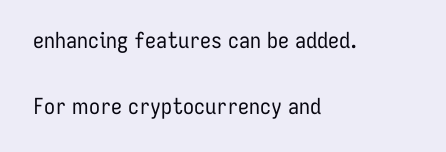enhancing features can be added.

For more cryptocurrency and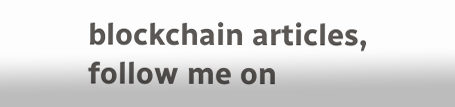blockchain articles, follow me on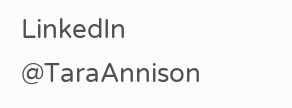LinkedIn @TaraAnnison